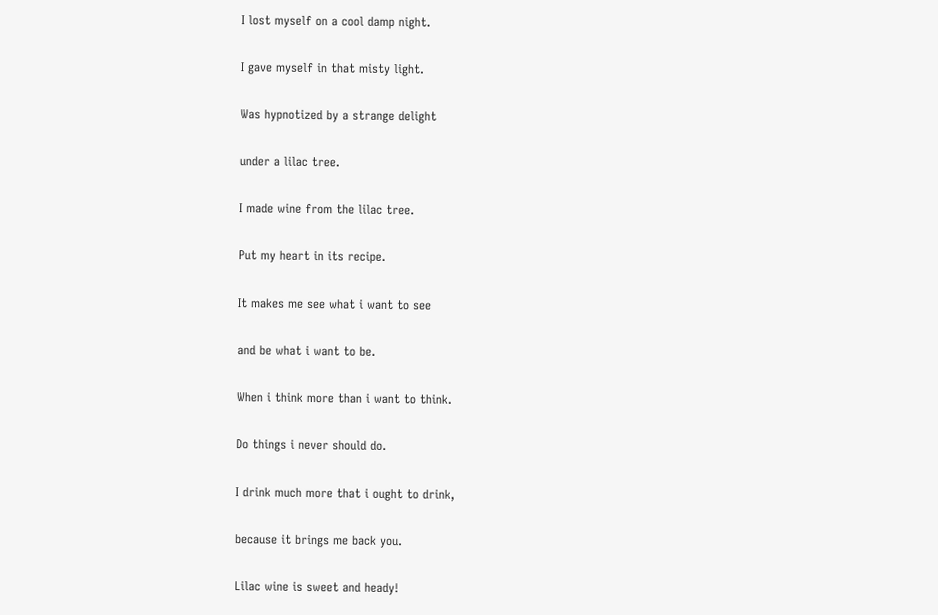I lost myself on a cool damp night.

I gave myself in that misty light.

Was hypnotized by a strange delight

under a lilac tree.

I made wine from the lilac tree.

Put my heart in its recipe.

It makes me see what i want to see

and be what i want to be.

When i think more than i want to think.

Do things i never should do.

I drink much more that i ought to drink,

because it brings me back you.

Lilac wine is sweet and heady!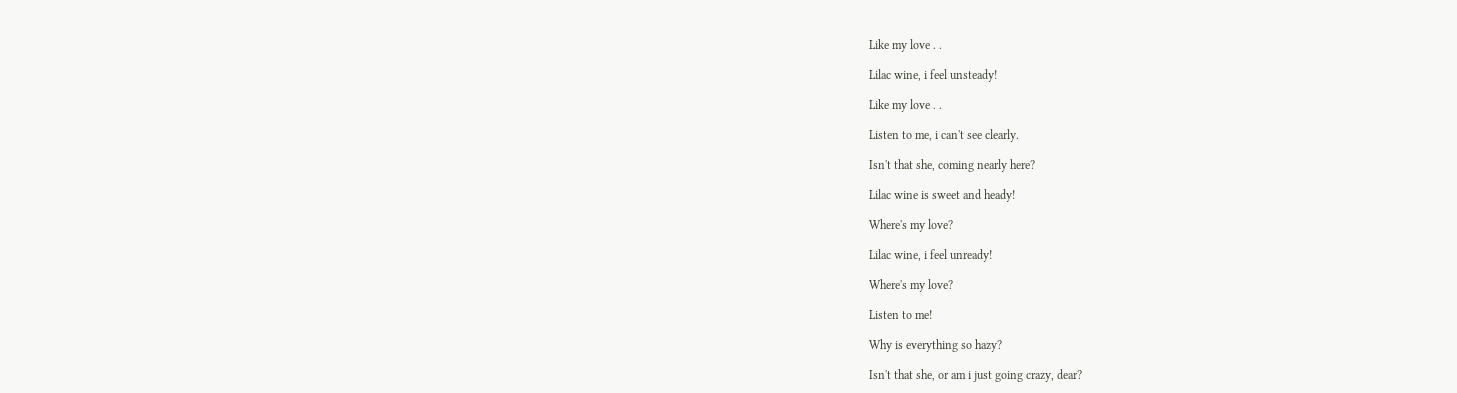Like my love . .

Lilac wine, i feel unsteady!

Like my love . .

Listen to me, i can't see clearly.

Isn't that she, coming nearly here?

Lilac wine is sweet and heady!

Where's my love?

Lilac wine, i feel unready!

Where's my love?

Listen to me!

Why is everything so hazy?

Isn't that she, or am i just going crazy, dear?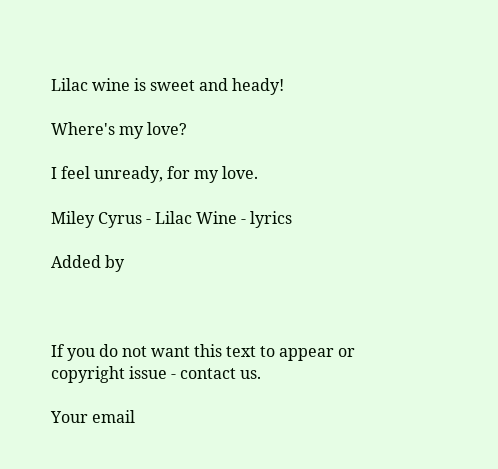Lilac wine is sweet and heady!

Where's my love?

I feel unready, for my love.

Miley Cyrus - Lilac Wine - lyrics

Added by



If you do not want this text to appear or copyright issue - contact us.

Your email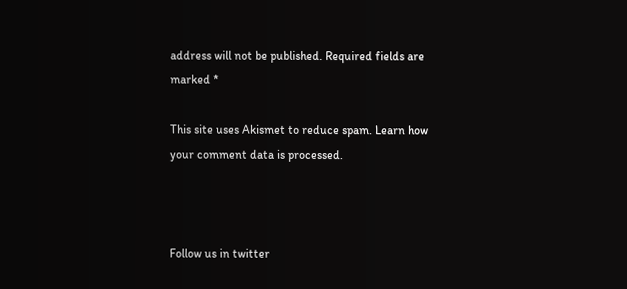address will not be published. Required fields are marked *

This site uses Akismet to reduce spam. Learn how your comment data is processed.



Follow us in twitter